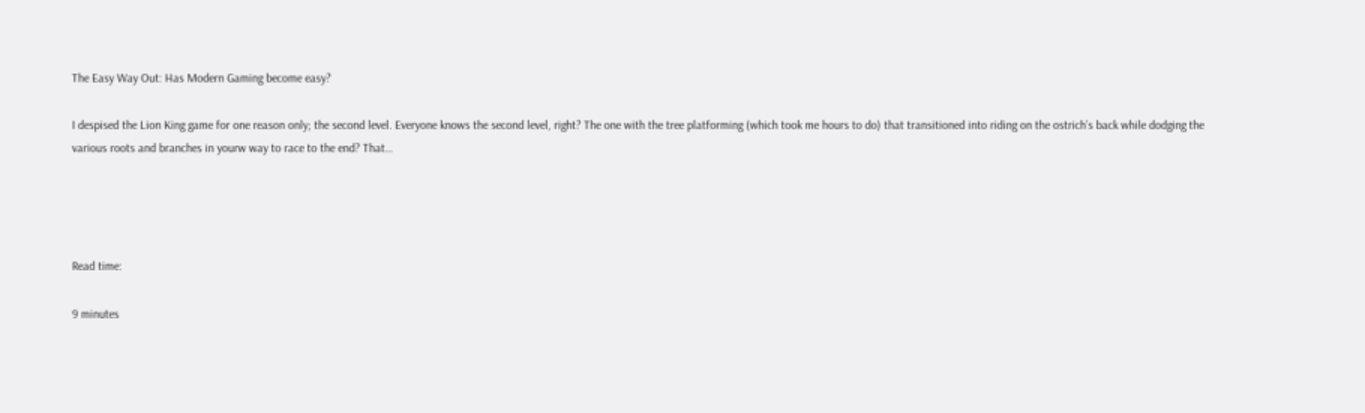The Easy Way Out: Has Modern Gaming become easy?

I despised the Lion King game for one reason only; the second level. Everyone knows the second level, right? The one with the tree platforming (which took me hours to do) that transitioned into riding on the ostrich’s back while dodging the various roots and branches in yourw way to race to the end? That…




Read time:

9 minutes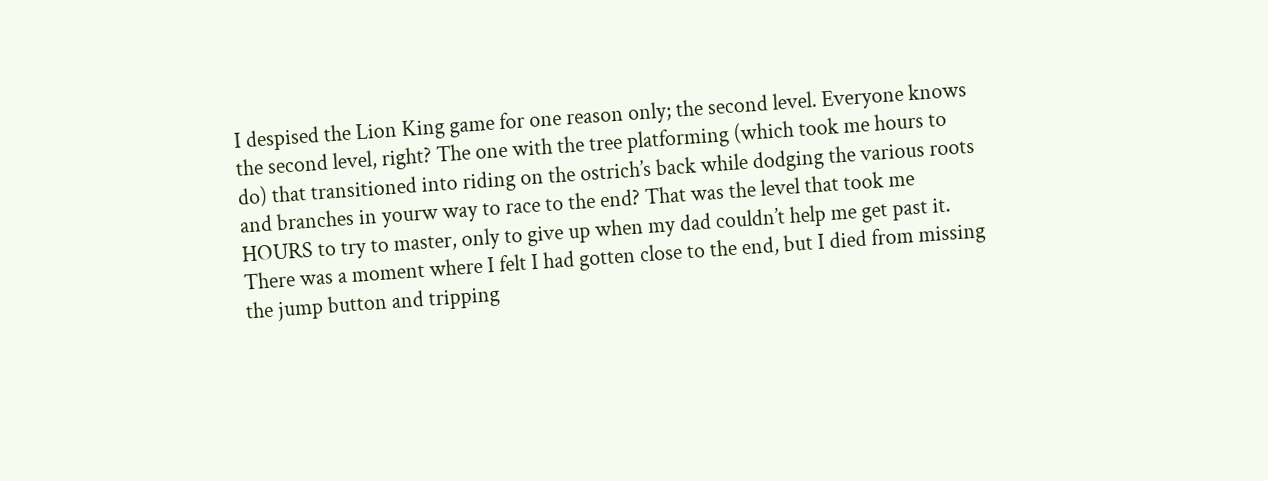I despised the Lion King game for one reason only; the second level. Everyone knows the second level, right? The one with the tree platforming (which took me hours to do) that transitioned into riding on the ostrich’s back while dodging the various roots and branches in yourw way to race to the end? That was the level that took me HOURS to try to master, only to give up when my dad couldn’t help me get past it. There was a moment where I felt I had gotten close to the end, but I died from missing the jump button and tripping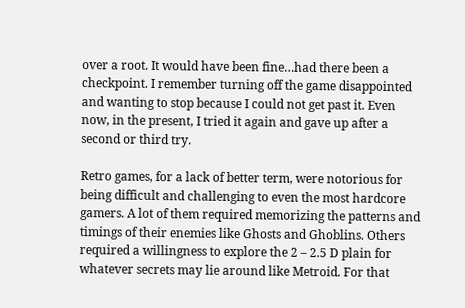over a root. It would have been fine…had there been a checkpoint. I remember turning off the game disappointed and wanting to stop because I could not get past it. Even now, in the present, I tried it again and gave up after a second or third try.

Retro games, for a lack of better term, were notorious for being difficult and challenging to even the most hardcore gamers. A lot of them required memorizing the patterns and timings of their enemies like Ghosts and Ghoblins. Others required a willingness to explore the 2 – 2.5 D plain for whatever secrets may lie around like Metroid. For that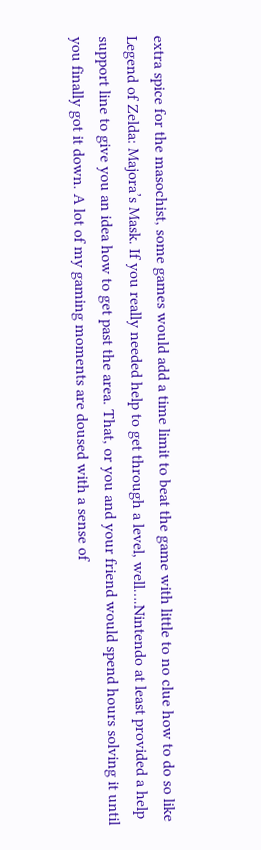extra spice for the masochist, some games would add a time limit to beat the game with little to no clue how to do so like Legend of Zelda: Majora’s Mask. If you really needed help to get through a level, well….Nintendo at least provided a help support line to give you an idea how to get past the area. That, or you and your friend would spend hours solving it until you finally got it down. A lot of my gaming moments are doused with a sense of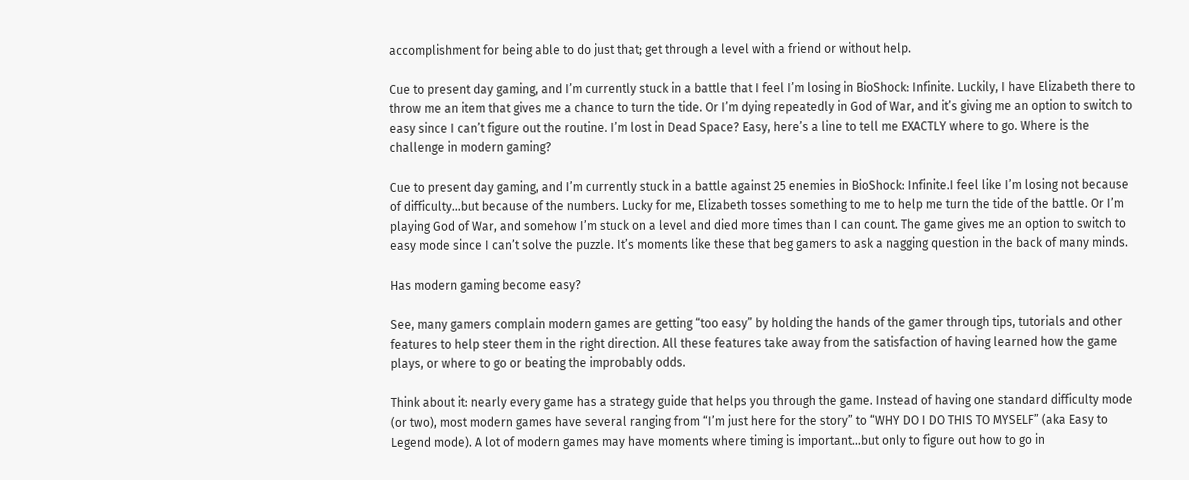accomplishment for being able to do just that; get through a level with a friend or without help.

Cue to present day gaming, and I’m currently stuck in a battle that I feel I’m losing in BioShock: Infinite. Luckily, I have Elizabeth there to throw me an item that gives me a chance to turn the tide. Or I’m dying repeatedly in God of War, and it’s giving me an option to switch to easy since I can’t figure out the routine. I’m lost in Dead Space? Easy, here’s a line to tell me EXACTLY where to go. Where is the challenge in modern gaming?

Cue to present day gaming, and I’m currently stuck in a battle against 25 enemies in BioShock: Infinite.I feel like I’m losing not because of difficulty…but because of the numbers. Lucky for me, Elizabeth tosses something to me to help me turn the tide of the battle. Or I’m playing God of War, and somehow I’m stuck on a level and died more times than I can count. The game gives me an option to switch to easy mode since I can’t solve the puzzle. It’s moments like these that beg gamers to ask a nagging question in the back of many minds.

Has modern gaming become easy?

See, many gamers complain modern games are getting “too easy” by holding the hands of the gamer through tips, tutorials and other features to help steer them in the right direction. All these features take away from the satisfaction of having learned how the game plays, or where to go or beating the improbably odds.

Think about it: nearly every game has a strategy guide that helps you through the game. Instead of having one standard difficulty mode (or two), most modern games have several ranging from “I’m just here for the story” to “WHY DO I DO THIS TO MYSELF” (aka Easy to Legend mode). A lot of modern games may have moments where timing is important…but only to figure out how to go in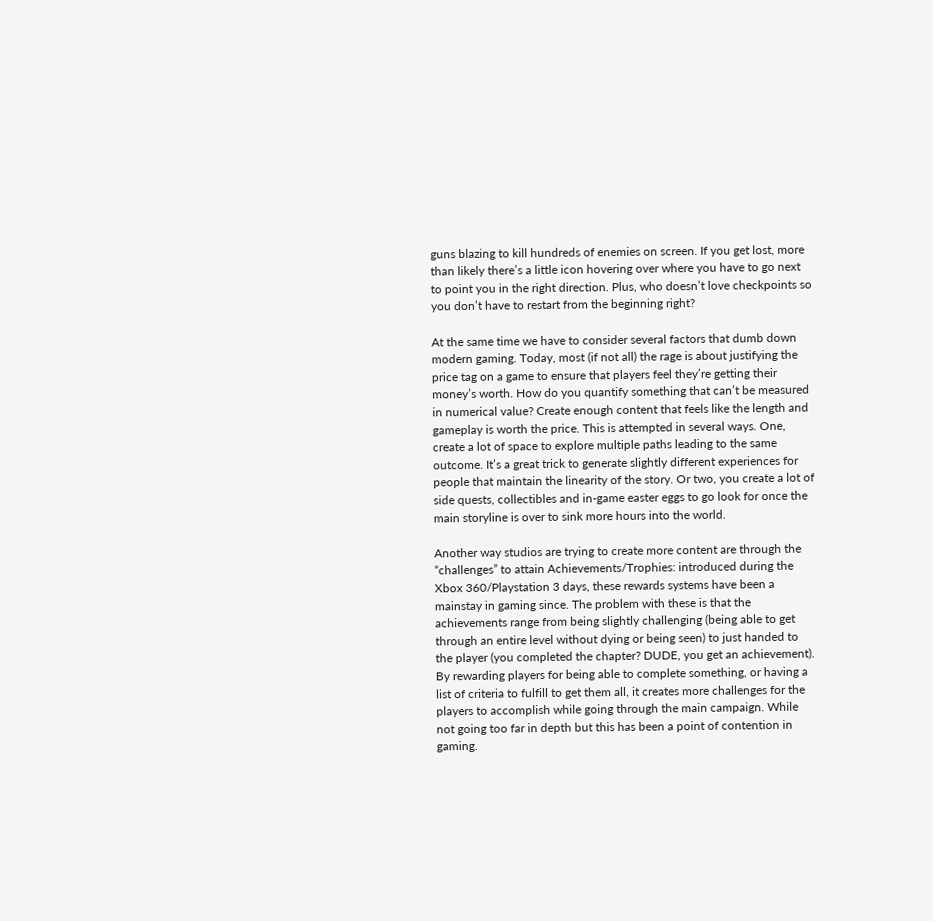guns blazing to kill hundreds of enemies on screen. If you get lost, more than likely there’s a little icon hovering over where you have to go next to point you in the right direction. Plus, who doesn’t love checkpoints so you don’t have to restart from the beginning right?

At the same time we have to consider several factors that dumb down modern gaming. Today, most (if not all) the rage is about justifying the price tag on a game to ensure that players feel they’re getting their money’s worth. How do you quantify something that can’t be measured in numerical value? Create enough content that feels like the length and gameplay is worth the price. This is attempted in several ways. One, create a lot of space to explore multiple paths leading to the same outcome. It’s a great trick to generate slightly different experiences for people that maintain the linearity of the story. Or two, you create a lot of side quests, collectibles and in-game easter eggs to go look for once the main storyline is over to sink more hours into the world.

Another way studios are trying to create more content are through the “challenges” to attain Achievements/Trophies: introduced during the Xbox 360/Playstation 3 days, these rewards systems have been a mainstay in gaming since. The problem with these is that the achievements range from being slightly challenging (being able to get through an entire level without dying or being seen) to just handed to the player (you completed the chapter? DUDE, you get an achievement). By rewarding players for being able to complete something, or having a list of criteria to fulfill to get them all, it creates more challenges for the players to accomplish while going through the main campaign. While not going too far in depth but this has been a point of contention in gaming.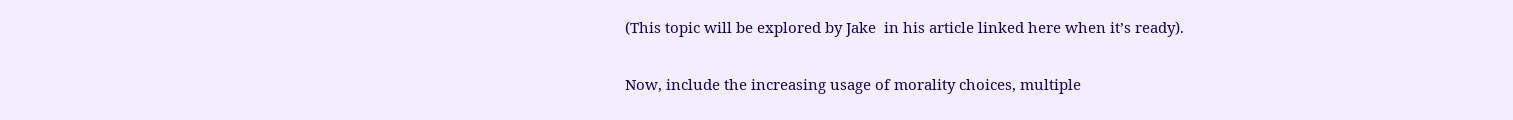(This topic will be explored by Jake  in his article linked here when it’s ready).

Now, include the increasing usage of morality choices, multiple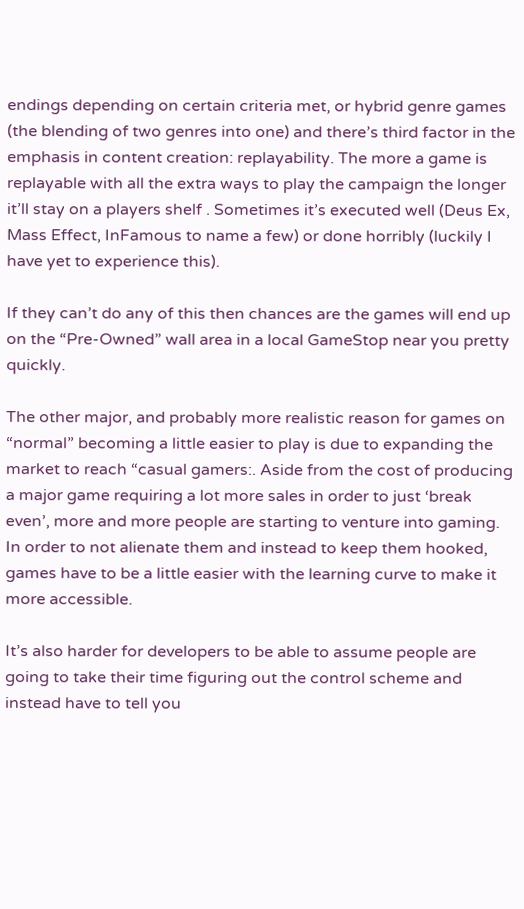endings depending on certain criteria met, or hybrid genre games (the blending of two genres into one) and there’s third factor in the emphasis in content creation: replayability. The more a game is replayable with all the extra ways to play the campaign the longer it’ll stay on a players shelf . Sometimes it’s executed well (Deus Ex, Mass Effect, InFamous to name a few) or done horribly (luckily I have yet to experience this).

If they can’t do any of this then chances are the games will end up on the “Pre-Owned” wall area in a local GameStop near you pretty quickly.

The other major, and probably more realistic reason for games on “normal” becoming a little easier to play is due to expanding the market to reach “casual gamers:. Aside from the cost of producing a major game requiring a lot more sales in order to just ‘break even’, more and more people are starting to venture into gaming. In order to not alienate them and instead to keep them hooked, games have to be a little easier with the learning curve to make it more accessible.

It’s also harder for developers to be able to assume people are going to take their time figuring out the control scheme and instead have to tell you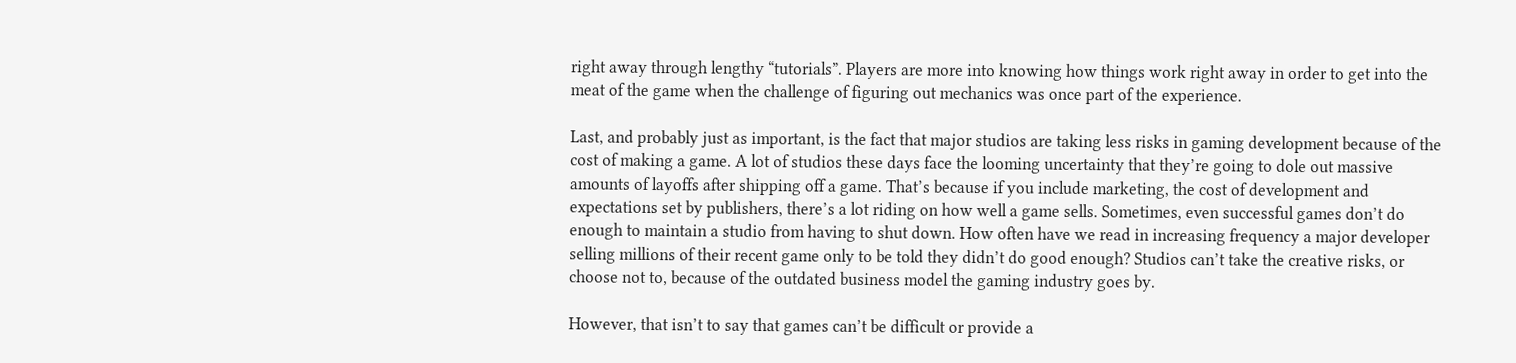right away through lengthy “tutorials”. Players are more into knowing how things work right away in order to get into the meat of the game when the challenge of figuring out mechanics was once part of the experience.

Last, and probably just as important, is the fact that major studios are taking less risks in gaming development because of the cost of making a game. A lot of studios these days face the looming uncertainty that they’re going to dole out massive amounts of layoffs after shipping off a game. That’s because if you include marketing, the cost of development and expectations set by publishers, there’s a lot riding on how well a game sells. Sometimes, even successful games don’t do enough to maintain a studio from having to shut down. How often have we read in increasing frequency a major developer selling millions of their recent game only to be told they didn’t do good enough? Studios can’t take the creative risks, or choose not to, because of the outdated business model the gaming industry goes by.

However, that isn’t to say that games can’t be difficult or provide a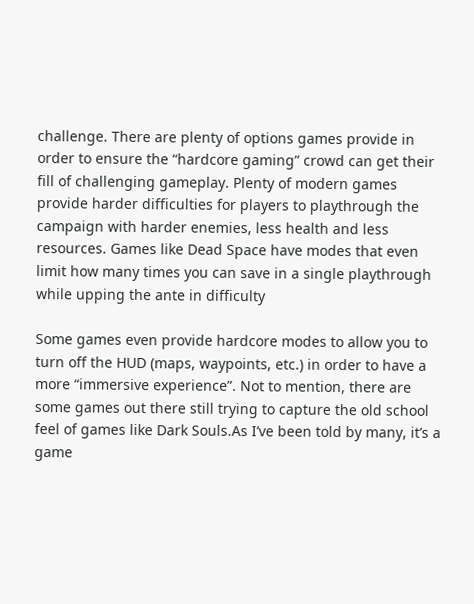challenge. There are plenty of options games provide in order to ensure the “hardcore gaming” crowd can get their fill of challenging gameplay. Plenty of modern games provide harder difficulties for players to playthrough the campaign with harder enemies, less health and less resources. Games like Dead Space have modes that even limit how many times you can save in a single playthrough while upping the ante in difficulty

Some games even provide hardcore modes to allow you to turn off the HUD (maps, waypoints, etc.) in order to have a more “immersive experience”. Not to mention, there are some games out there still trying to capture the old school feel of games like Dark Souls.As I’ve been told by many, it’s a game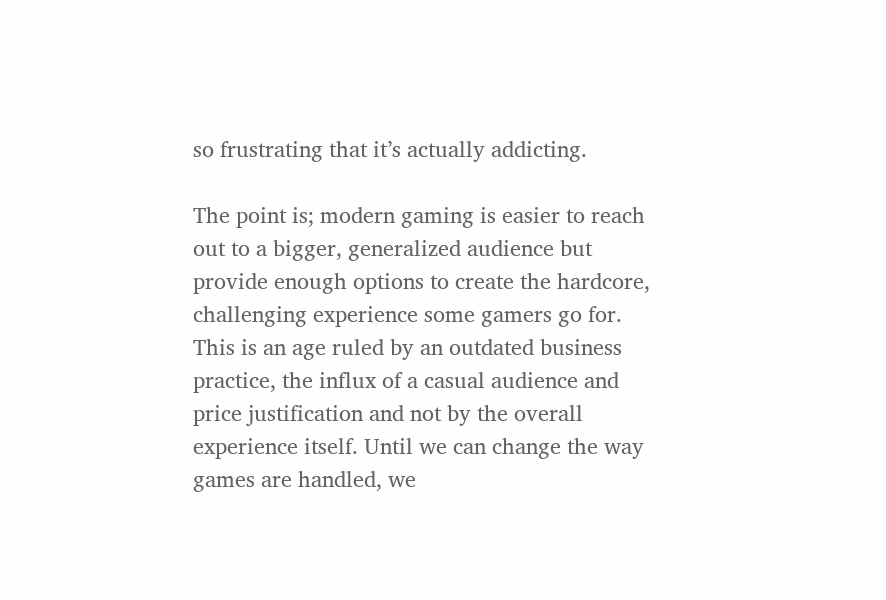so frustrating that it’s actually addicting.

The point is; modern gaming is easier to reach out to a bigger, generalized audience but provide enough options to create the hardcore, challenging experience some gamers go for. This is an age ruled by an outdated business practice, the influx of a casual audience and price justification and not by the overall experience itself. Until we can change the way games are handled, we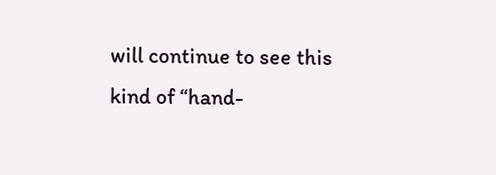will continue to see this kind of “hand-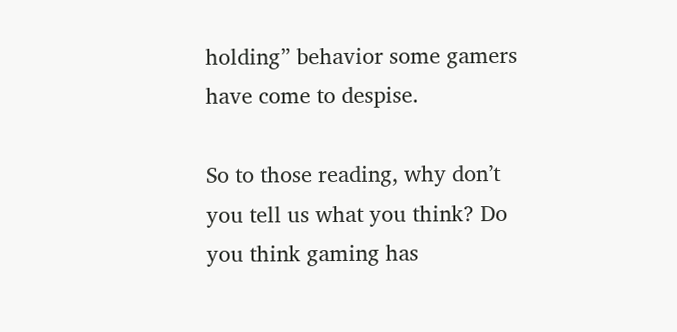holding” behavior some gamers have come to despise.

So to those reading, why don’t you tell us what you think? Do you think gaming has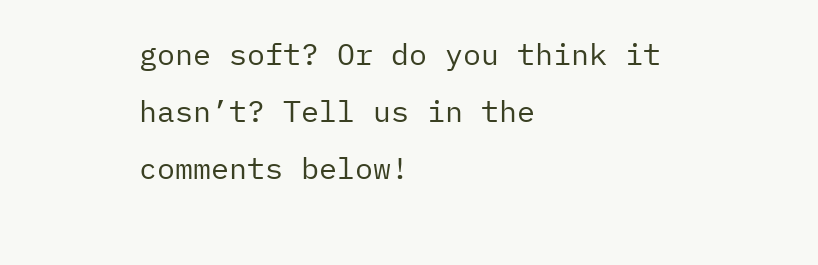gone soft? Or do you think it hasn’t? Tell us in the comments below!